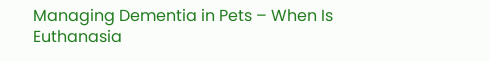Managing Dementia in Pets – When Is Euthanasia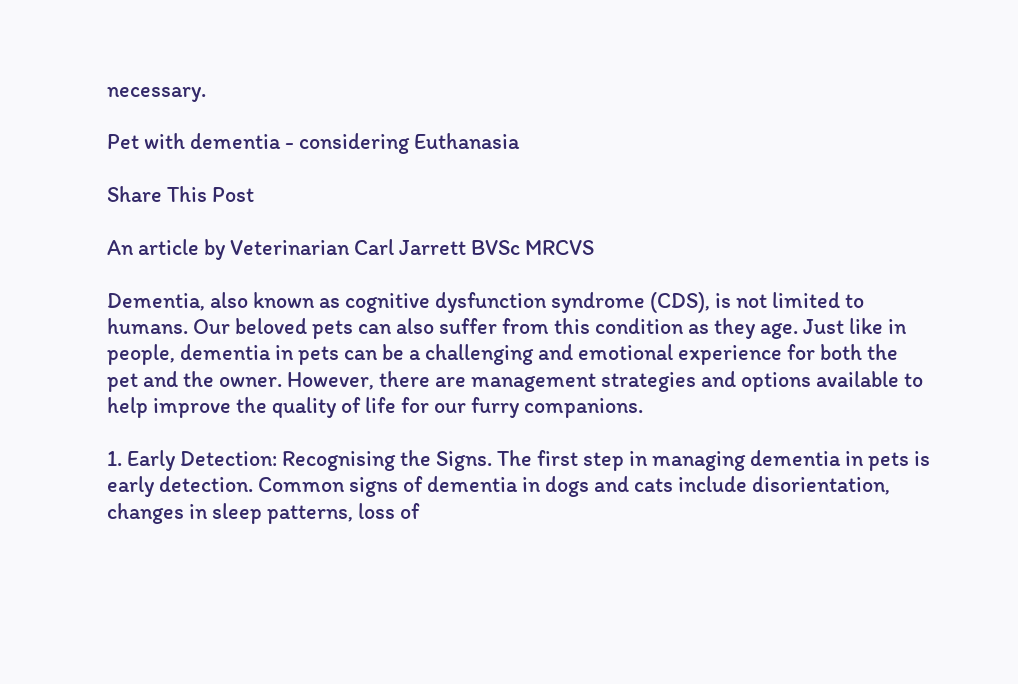necessary.

Pet with dementia - considering Euthanasia

Share This Post

An article by Veterinarian Carl Jarrett BVSc MRCVS

Dementia, also known as cognitive dysfunction syndrome (CDS), is not limited to humans. Our beloved pets can also suffer from this condition as they age. Just like in people, dementia in pets can be a challenging and emotional experience for both the pet and the owner. However, there are management strategies and options available to help improve the quality of life for our furry companions.

1. Early Detection: Recognising the Signs. The first step in managing dementia in pets is early detection. Common signs of dementia in dogs and cats include disorientation, changes in sleep patterns, loss of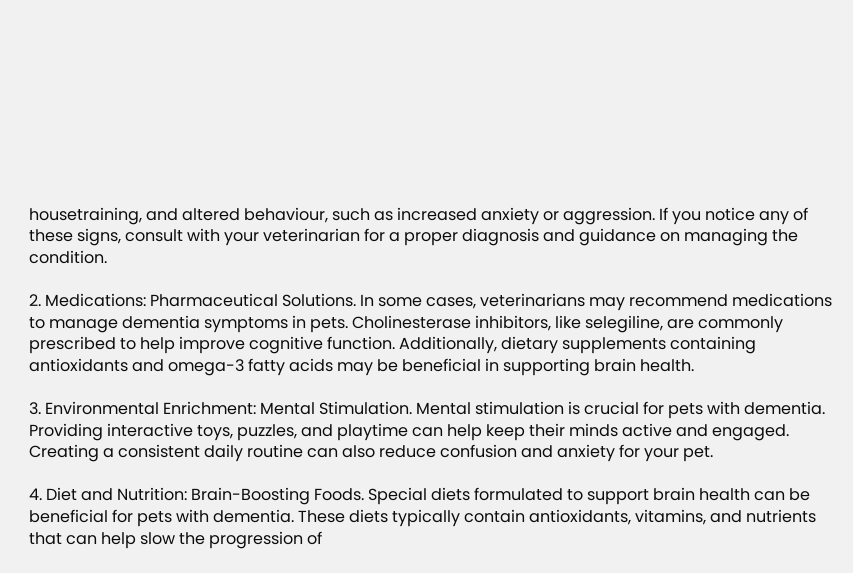housetraining, and altered behaviour, such as increased anxiety or aggression. If you notice any of these signs, consult with your veterinarian for a proper diagnosis and guidance on managing the condition.

2. Medications: Pharmaceutical Solutions. In some cases, veterinarians may recommend medications to manage dementia symptoms in pets. Cholinesterase inhibitors, like selegiline, are commonly prescribed to help improve cognitive function. Additionally, dietary supplements containing antioxidants and omega-3 fatty acids may be beneficial in supporting brain health.

3. Environmental Enrichment: Mental Stimulation. Mental stimulation is crucial for pets with dementia. Providing interactive toys, puzzles, and playtime can help keep their minds active and engaged. Creating a consistent daily routine can also reduce confusion and anxiety for your pet.

4. Diet and Nutrition: Brain-Boosting Foods. Special diets formulated to support brain health can be beneficial for pets with dementia. These diets typically contain antioxidants, vitamins, and nutrients that can help slow the progression of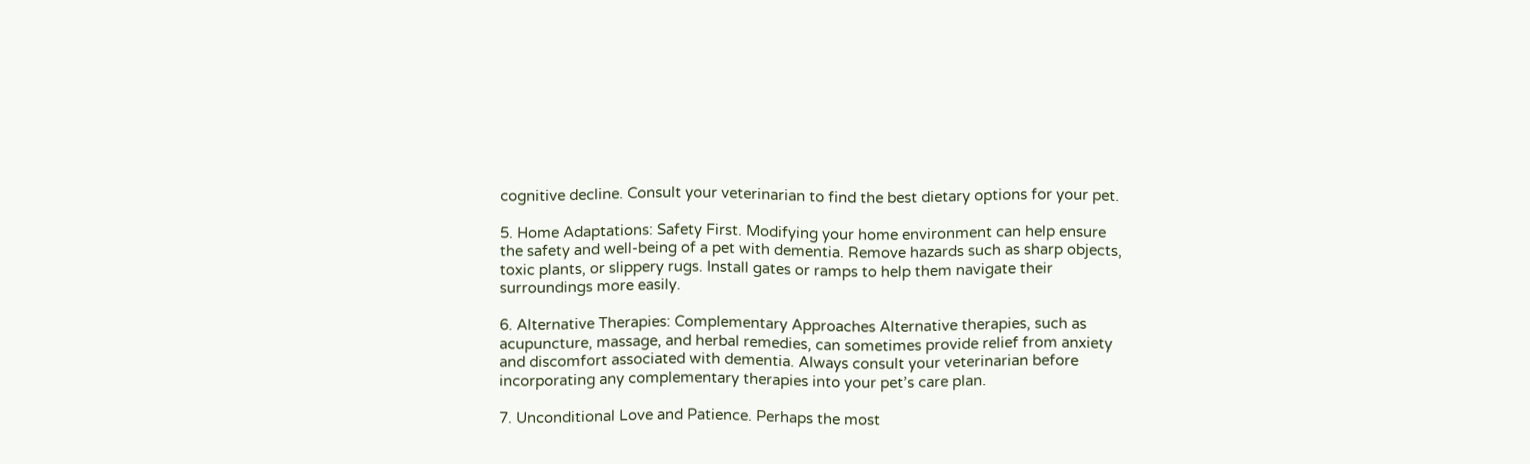cognitive decline. Consult your veterinarian to find the best dietary options for your pet.

5. Home Adaptations: Safety First. Modifying your home environment can help ensure the safety and well-being of a pet with dementia. Remove hazards such as sharp objects, toxic plants, or slippery rugs. Install gates or ramps to help them navigate their surroundings more easily.

6. Alternative Therapies: Complementary Approaches Alternative therapies, such as acupuncture, massage, and herbal remedies, can sometimes provide relief from anxiety and discomfort associated with dementia. Always consult your veterinarian before incorporating any complementary therapies into your pet’s care plan.

7. Unconditional Love and Patience. Perhaps the most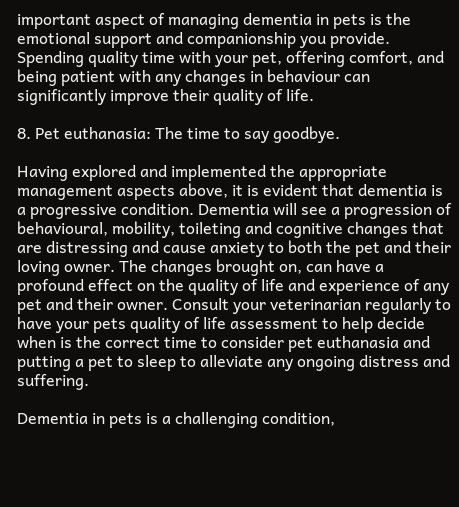important aspect of managing dementia in pets is the emotional support and companionship you provide. Spending quality time with your pet, offering comfort, and being patient with any changes in behaviour can significantly improve their quality of life.

8. Pet euthanasia: The time to say goodbye.

Having explored and implemented the appropriate management aspects above, it is evident that dementia is a progressive condition. Dementia will see a progression of behavioural, mobility, toileting and cognitive changes that are distressing and cause anxiety to both the pet and their loving owner. The changes brought on, can have a profound effect on the quality of life and experience of any pet and their owner. Consult your veterinarian regularly to have your pets quality of life assessment to help decide when is the correct time to consider pet euthanasia and putting a pet to sleep to alleviate any ongoing distress and suffering.

Dementia in pets is a challenging condition,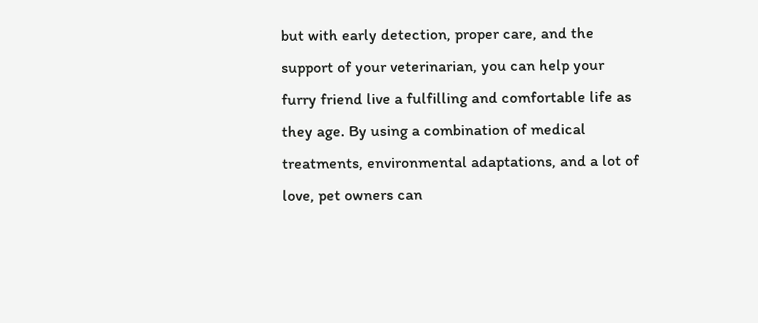but with early detection, proper care, and the support of your veterinarian, you can help your furry friend live a fulfilling and comfortable life as they age. By using a combination of medical treatments, environmental adaptations, and a lot of love, pet owners can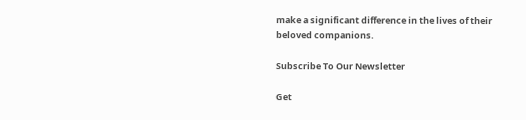make a significant difference in the lives of their beloved companions.

Subscribe To Our Newsletter

Get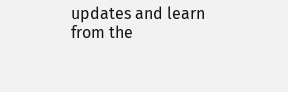updates and learn from the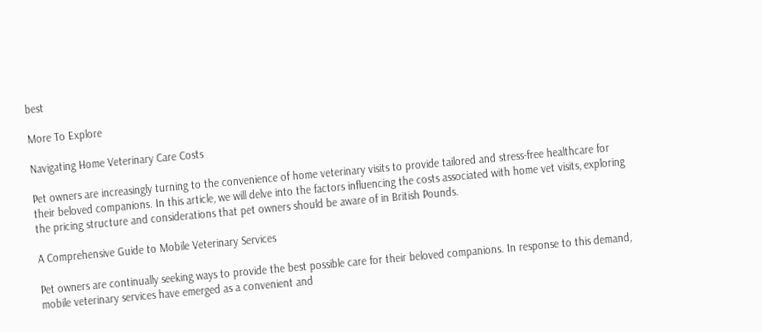best

More To Explore

Navigating Home Veterinary Care Costs

Pet owners are increasingly turning to the convenience of home veterinary visits to provide tailored and stress-free healthcare for their beloved companions. In this article, we will delve into the factors influencing the costs associated with home vet visits, exploring the pricing structure and considerations that pet owners should be aware of in British Pounds.

A Comprehensive Guide to Mobile Veterinary Services

Pet owners are continually seeking ways to provide the best possible care for their beloved companions. In response to this demand, mobile veterinary services have emerged as a convenient and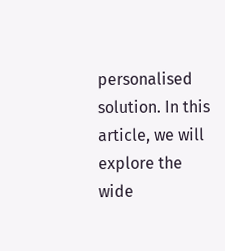personalised solution. In this article, we will explore the wide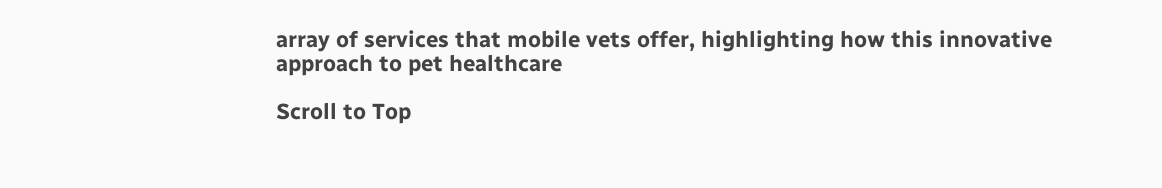array of services that mobile vets offer, highlighting how this innovative approach to pet healthcare

Scroll to Top